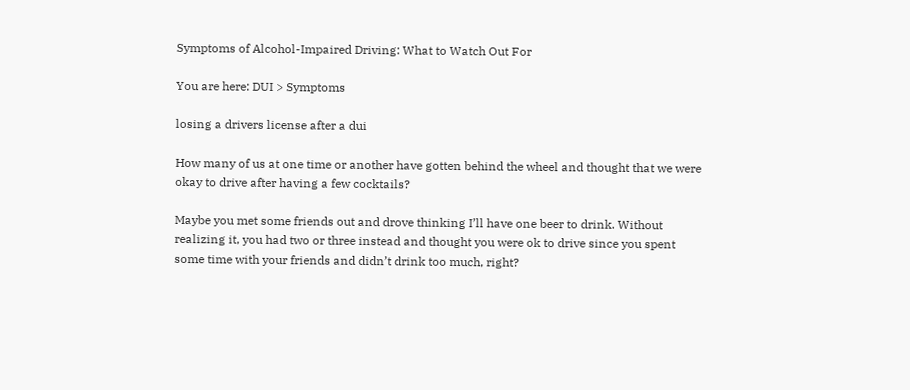Symptoms of Alcohol-Impaired Driving: What to Watch Out For

You are here: DUI > Symptoms

losing a drivers license after a dui

How many of us at one time or another have gotten behind the wheel and thought that we were okay to drive after having a few cocktails?

Maybe you met some friends out and drove thinking I’ll have one beer to drink. Without realizing it, you had two or three instead and thought you were ok to drive since you spent some time with your friends and didn’t drink too much, right?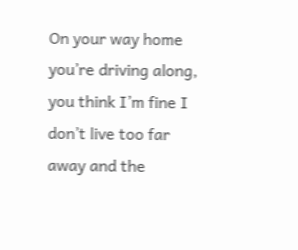On your way home you’re driving along, you think I’m fine I don’t live too far away and the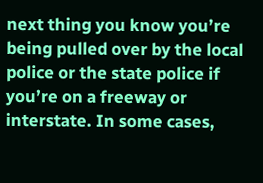next thing you know you’re being pulled over by the local police or the state police if you’re on a freeway or interstate. In some cases,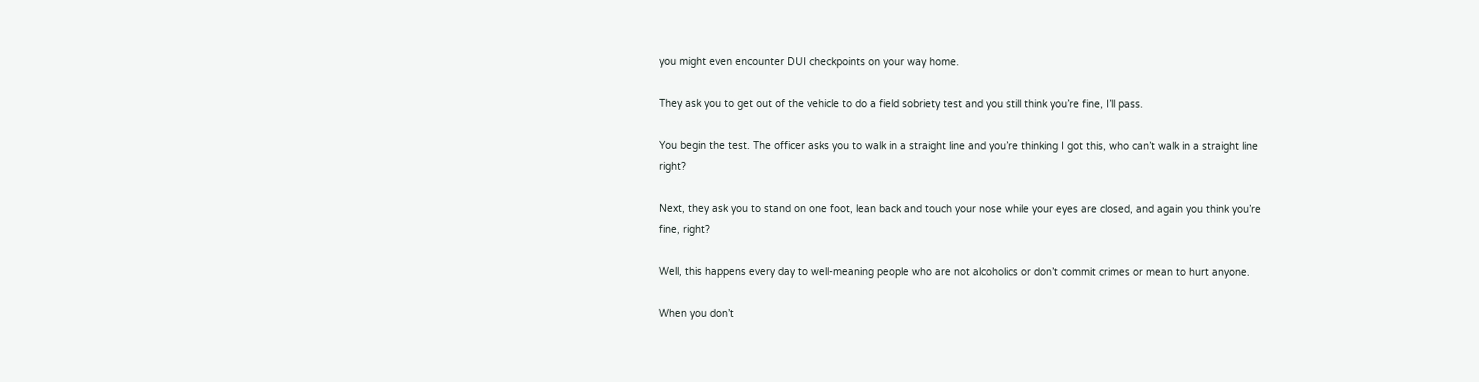you might even encounter DUI checkpoints on your way home.

They ask you to get out of the vehicle to do a field sobriety test and you still think you’re fine, I’ll pass.

You begin the test. The officer asks you to walk in a straight line and you’re thinking I got this, who can’t walk in a straight line right?

Next, they ask you to stand on one foot, lean back and touch your nose while your eyes are closed, and again you think you’re fine, right?

Well, this happens every day to well-meaning people who are not alcoholics or don’t commit crimes or mean to hurt anyone.

When you don’t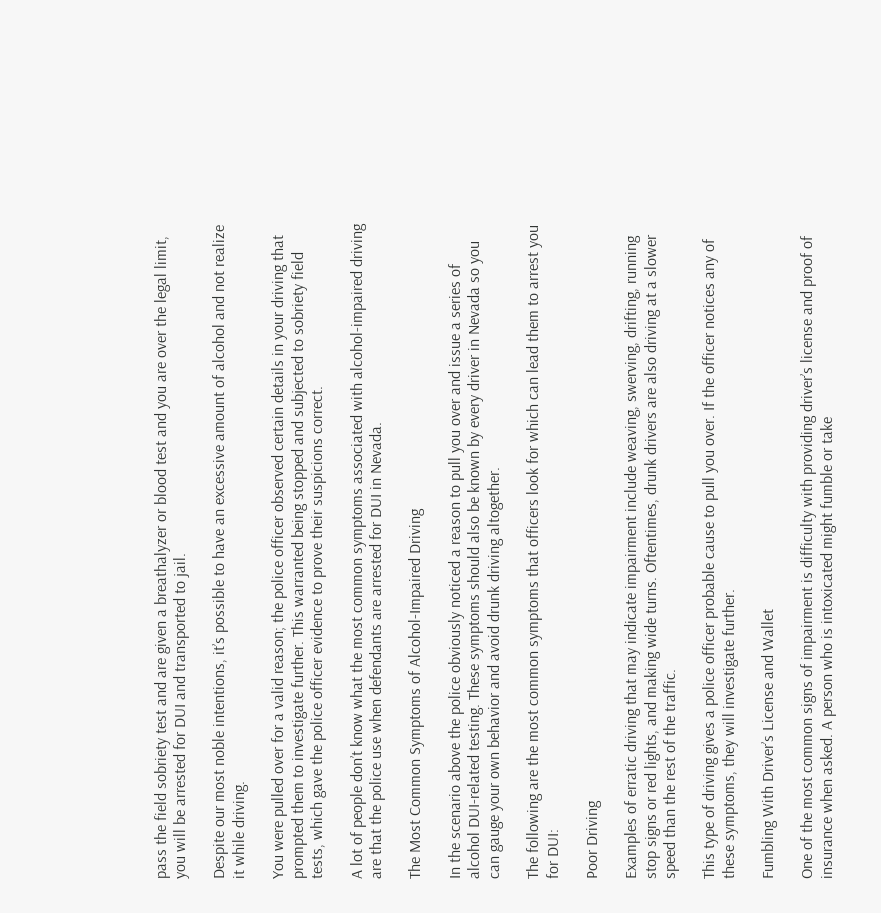pass the field sobriety test and are given a breathalyzer or blood test and you are over the legal limit, you will be arrested for DUI and transported to jail.

Despite our most noble intentions, it’s possible to have an excessive amount of alcohol and not realize it while driving.

You were pulled over for a valid reason; the police officer observed certain details in your driving that prompted them to investigate further. This warranted being stopped and subjected to sobriety field tests, which gave the police officer evidence to prove their suspicions correct.

A lot of people don’t know what the most common symptoms associated with alcohol-impaired driving are that the police use when defendants are arrested for DUI in Nevada.

The Most Common Symptoms of Alcohol-Impaired Driving

In the scenario above the police obviously noticed a reason to pull you over and issue a series of alcohol DUI-related testing. These symptoms should also be known by every driver in Nevada so you can gauge your own behavior and avoid drunk driving altogether.

The following are the most common symptoms that officers look for which can lead them to arrest you for DUI:

Poor Driving

Examples of erratic driving that may indicate impairment include weaving, swerving, drifting, running stop signs or red lights, and making wide turns. Oftentimes, drunk drivers are also driving at a slower speed than the rest of the traffic.

This type of driving gives a police officer probable cause to pull you over. If the officer notices any of these symptoms, they will investigate further.

Fumbling With Driver’s License and Wallet

One of the most common signs of impairment is difficulty with providing driver’s license and proof of insurance when asked. A person who is intoxicated might fumble or take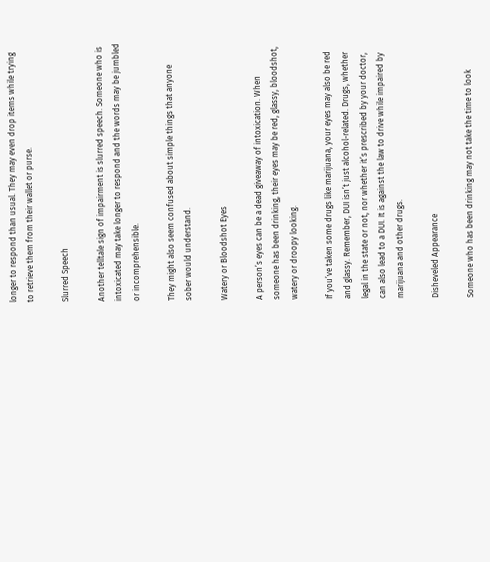longer to respond than usual. They may even drop items while trying to retrieve them from their wallet or purse.

Slurred Speech

Another telltale sign of impairment is slurred speech. Someone who is intoxicated may take longer to respond and the words may be jumbled or incomprehensible.

They might also seem confused about simple things that anyone sober would understand.

Watery or Bloodshot Eyes

A person’s eyes can be a dead giveaway of intoxication. When someone has been drinking, their eyes may be red, glassy, bloodshot, watery or droopy looking.

If you’ve taken some drugs like marijuana, your eyes may also be red and glassy. Remember, DUI isn’t just alcohol-related. Drugs, whether legal in the state or not, nor whether it’s prescribed by your doctor, can also lead to a DUI. It is against the law to drive while impaired by marijuana and other drugs.

Disheveled Appearance

Someone who has been drinking may not take the time to look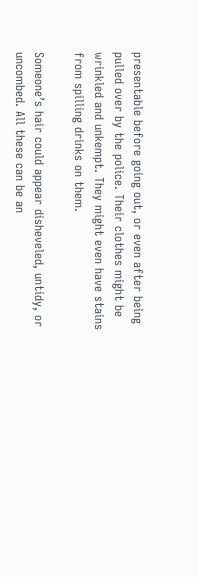presentable before going out, or even after being pulled over by the police. Their clothes might be wrinkled and unkempt. They might even have stains from spilling drinks on them.

Someone’s hair could appear disheveled, untidy, or uncombed. All these can be an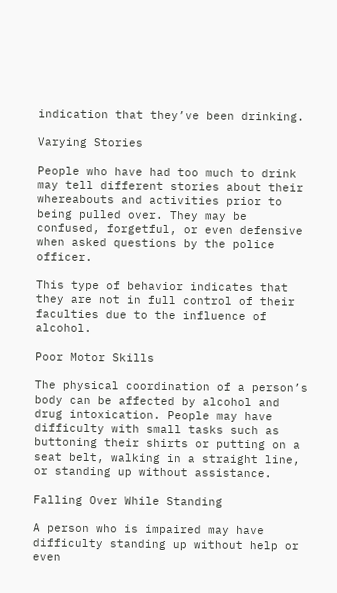indication that they’ve been drinking.

Varying Stories

People who have had too much to drink may tell different stories about their whereabouts and activities prior to being pulled over. They may be confused, forgetful, or even defensive when asked questions by the police officer.

This type of behavior indicates that they are not in full control of their faculties due to the influence of alcohol.

Poor Motor Skills

The physical coordination of a person’s body can be affected by alcohol and drug intoxication. People may have difficulty with small tasks such as buttoning their shirts or putting on a seat belt, walking in a straight line, or standing up without assistance.

Falling Over While Standing

A person who is impaired may have difficulty standing up without help or even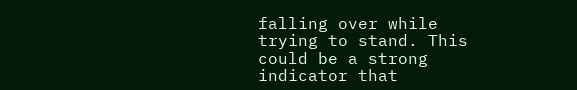falling over while trying to stand. This could be a strong indicator that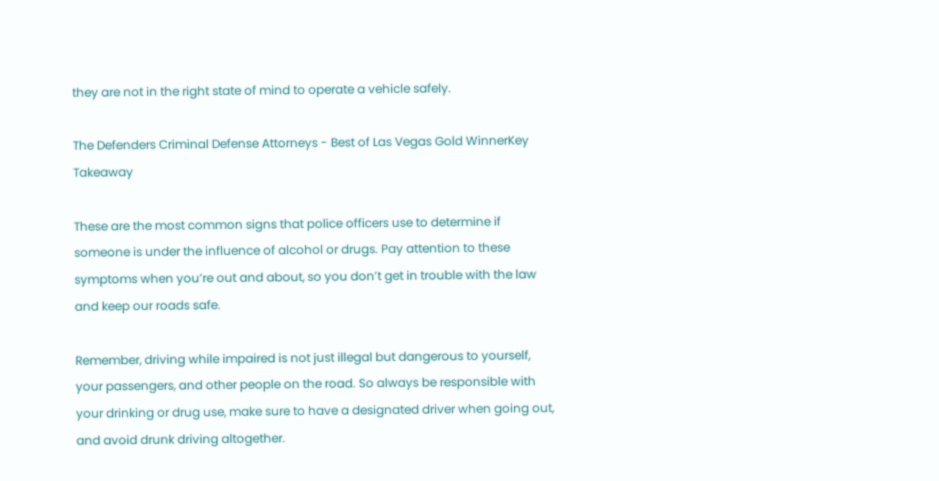they are not in the right state of mind to operate a vehicle safely.

The Defenders Criminal Defense Attorneys - Best of Las Vegas Gold WinnerKey Takeaway

These are the most common signs that police officers use to determine if someone is under the influence of alcohol or drugs. Pay attention to these symptoms when you’re out and about, so you don’t get in trouble with the law and keep our roads safe.

Remember, driving while impaired is not just illegal but dangerous to yourself, your passengers, and other people on the road. So always be responsible with your drinking or drug use, make sure to have a designated driver when going out, and avoid drunk driving altogether.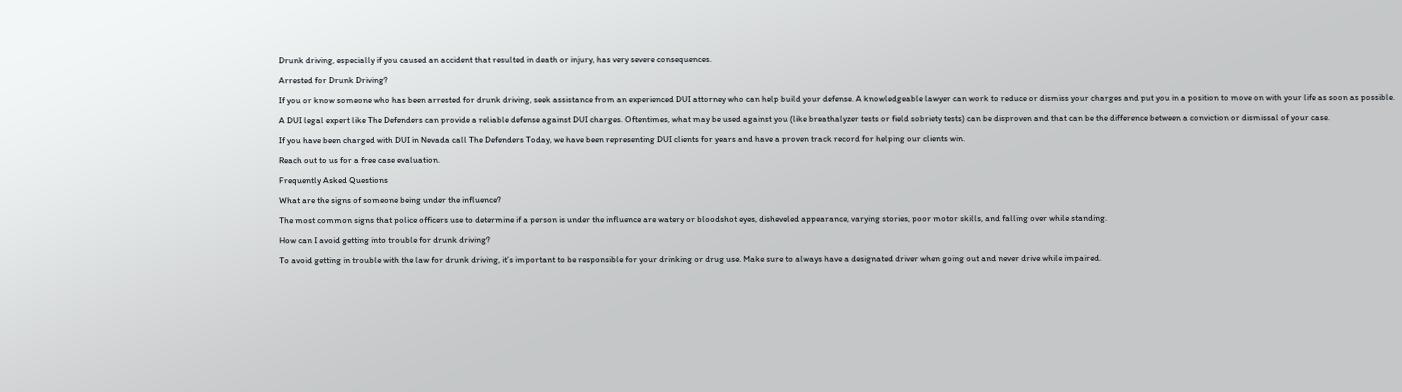Drunk driving, especially if you caused an accident that resulted in death or injury, has very severe consequences.

Arrested for Drunk Driving?

If you or know someone who has been arrested for drunk driving, seek assistance from an experienced DUI attorney who can help build your defense. A knowledgeable lawyer can work to reduce or dismiss your charges and put you in a position to move on with your life as soon as possible.

A DUI legal expert like The Defenders can provide a reliable defense against DUI charges. Oftentimes, what may be used against you (like breathalyzer tests or field sobriety tests) can be disproven and that can be the difference between a conviction or dismissal of your case.

If you have been charged with DUI in Nevada call The Defenders Today, we have been representing DUI clients for years and have a proven track record for helping our clients win.

Reach out to us for a free case evaluation.

Frequently Asked Questions

What are the signs of someone being under the influence?

The most common signs that police officers use to determine if a person is under the influence are watery or bloodshot eyes, disheveled appearance, varying stories, poor motor skills, and falling over while standing.

How can I avoid getting into trouble for drunk driving?

To avoid getting in trouble with the law for drunk driving, it’s important to be responsible for your drinking or drug use. Make sure to always have a designated driver when going out and never drive while impaired.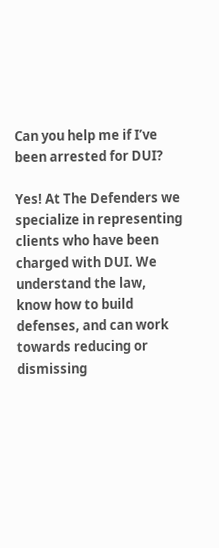Can you help me if I’ve been arrested for DUI?

Yes! At The Defenders we specialize in representing clients who have been charged with DUI. We understand the law, know how to build defenses, and can work towards reducing or dismissing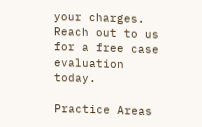your charges. Reach out to us for a free case evaluation today.

Practice Areas